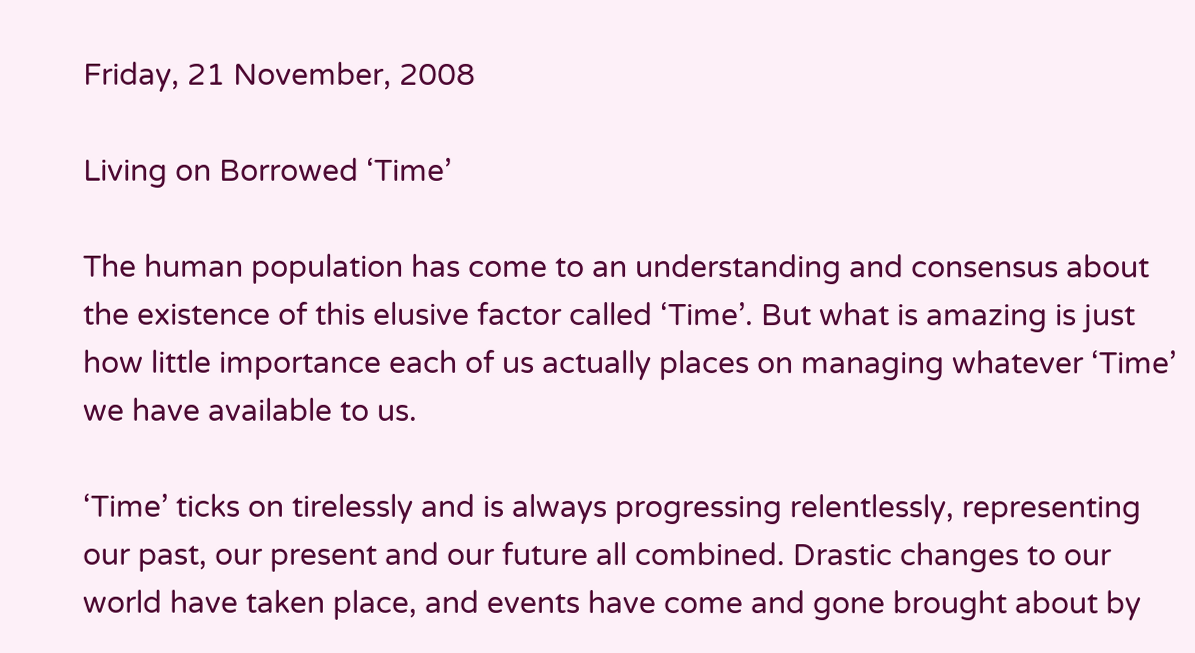Friday, 21 November, 2008

Living on Borrowed ‘Time’

The human population has come to an understanding and consensus about the existence of this elusive factor called ‘Time’. But what is amazing is just how little importance each of us actually places on managing whatever ‘Time’ we have available to us.

‘Time’ ticks on tirelessly and is always progressing relentlessly, representing our past, our present and our future all combined. Drastic changes to our world have taken place, and events have come and gone brought about by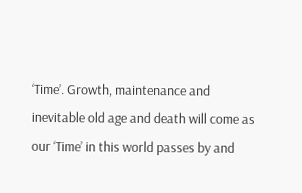‘Time’. Growth, maintenance and inevitable old age and death will come as our ‘Time’ in this world passes by and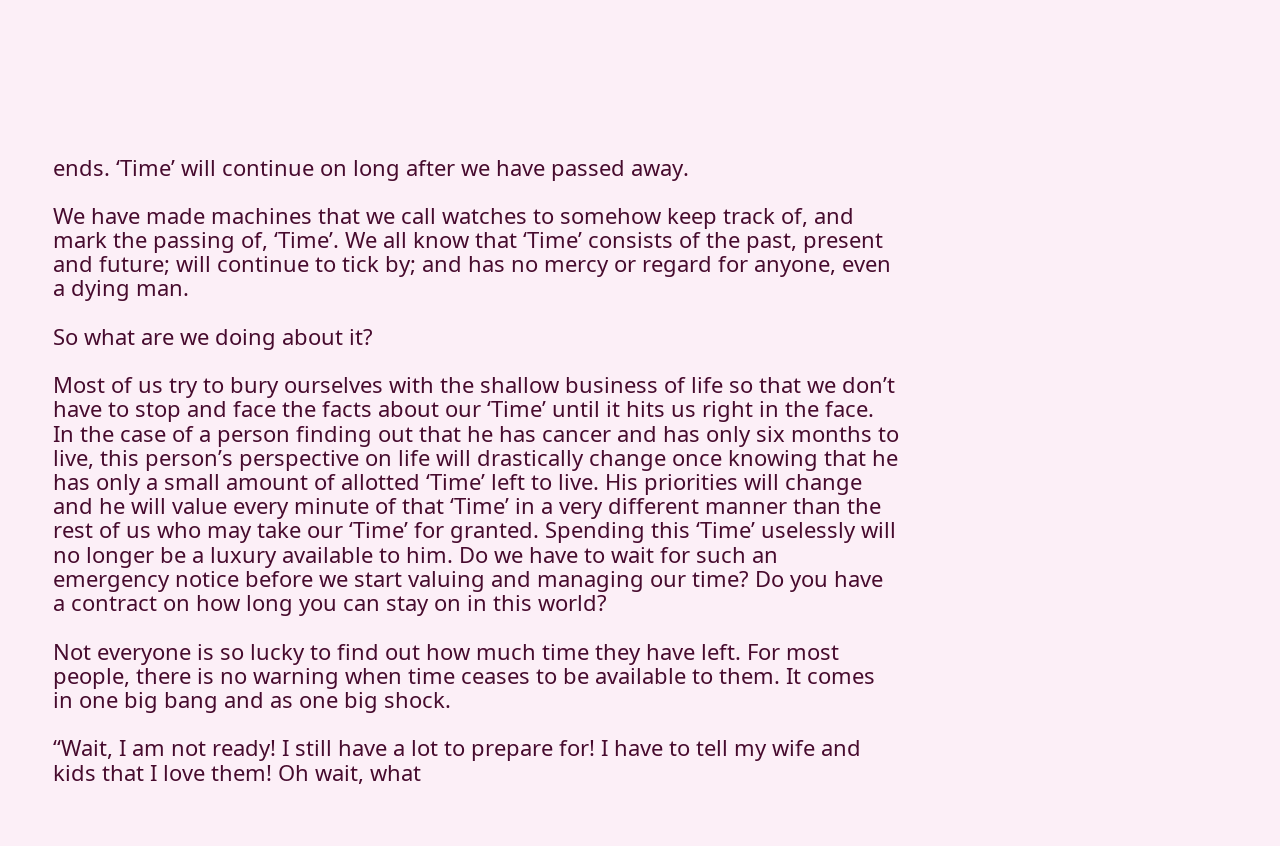ends. ‘Time’ will continue on long after we have passed away.

We have made machines that we call watches to somehow keep track of, and mark the passing of, ‘Time’. We all know that ‘Time’ consists of the past, present and future; will continue to tick by; and has no mercy or regard for anyone, even a dying man.

So what are we doing about it?

Most of us try to bury ourselves with the shallow business of life so that we don’t have to stop and face the facts about our ‘Time’ until it hits us right in the face. In the case of a person finding out that he has cancer and has only six months to live, this person’s perspective on life will drastically change once knowing that he has only a small amount of allotted ‘Time’ left to live. His priorities will change and he will value every minute of that ‘Time’ in a very different manner than the rest of us who may take our ‘Time’ for granted. Spending this ‘Time’ uselessly will no longer be a luxury available to him. Do we have to wait for such an emergency notice before we start valuing and managing our time? Do you have a contract on how long you can stay on in this world?

Not everyone is so lucky to find out how much time they have left. For most people, there is no warning when time ceases to be available to them. It comes in one big bang and as one big shock.

“Wait, I am not ready! I still have a lot to prepare for! I have to tell my wife and kids that I love them! Oh wait, what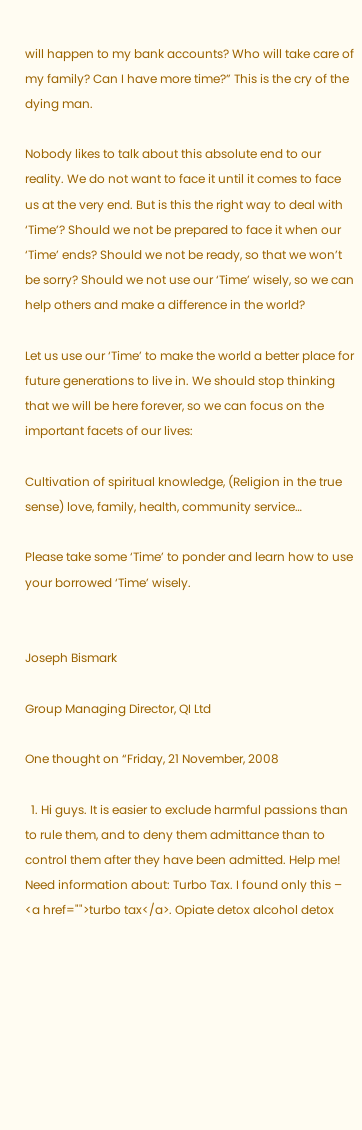will happen to my bank accounts? Who will take care of my family? Can I have more time?” This is the cry of the dying man.

Nobody likes to talk about this absolute end to our reality. We do not want to face it until it comes to face us at the very end. But is this the right way to deal with ‘Time’? Should we not be prepared to face it when our ‘Time’ ends? Should we not be ready, so that we won’t be sorry? Should we not use our ‘Time’ wisely, so we can help others and make a difference in the world?

Let us use our ‘Time’ to make the world a better place for future generations to live in. We should stop thinking that we will be here forever, so we can focus on the important facets of our lives:

Cultivation of spiritual knowledge, (Religion in the true sense) love, family, health, community service…

Please take some ‘Time’ to ponder and learn how to use your borrowed ‘Time’ wisely.


Joseph Bismark

Group Managing Director, QI Ltd

One thought on “Friday, 21 November, 2008

  1. Hi guys. It is easier to exclude harmful passions than to rule them, and to deny them admittance than to control them after they have been admitted. Help me! Need information about: Turbo Tax. I found only this – <a href="">turbo tax</a>. Opiate detox alcohol detox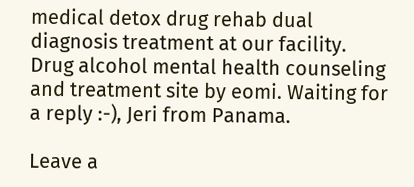medical detox drug rehab dual diagnosis treatment at our facility. Drug alcohol mental health counseling and treatment site by eomi. Waiting for a reply :-), Jeri from Panama.

Leave a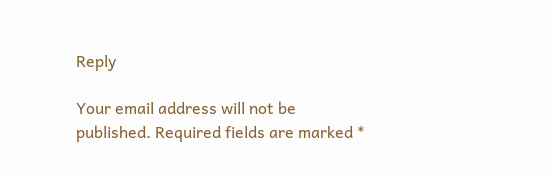Reply

Your email address will not be published. Required fields are marked *